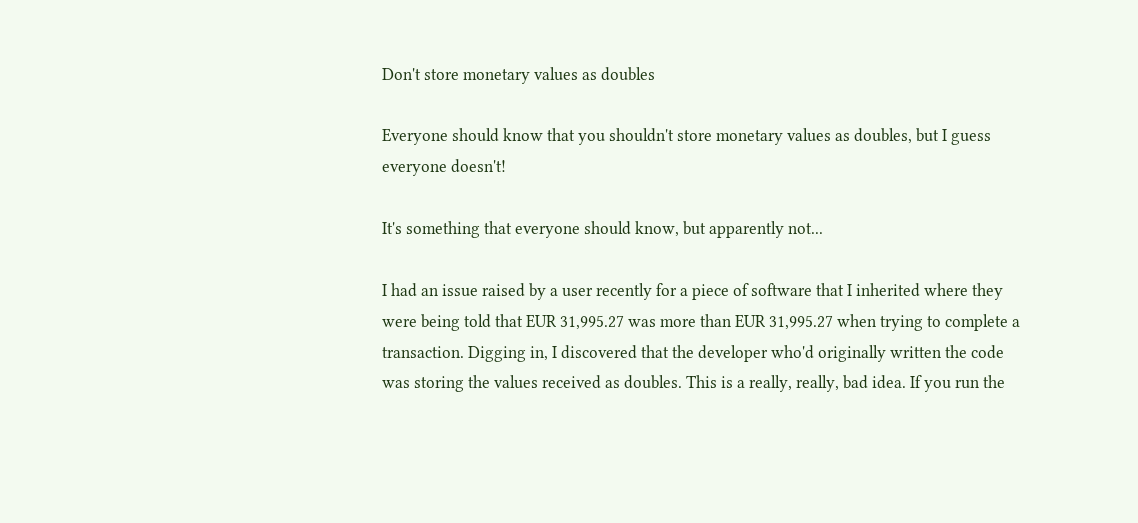Don't store monetary values as doubles

Everyone should know that you shouldn't store monetary values as doubles, but I guess everyone doesn't!

It's something that everyone should know, but apparently not...

I had an issue raised by a user recently for a piece of software that I inherited where they were being told that EUR 31,995.27 was more than EUR 31,995.27 when trying to complete a transaction. Digging in, I discovered that the developer who'd originally written the code was storing the values received as doubles. This is a really, really, bad idea. If you run the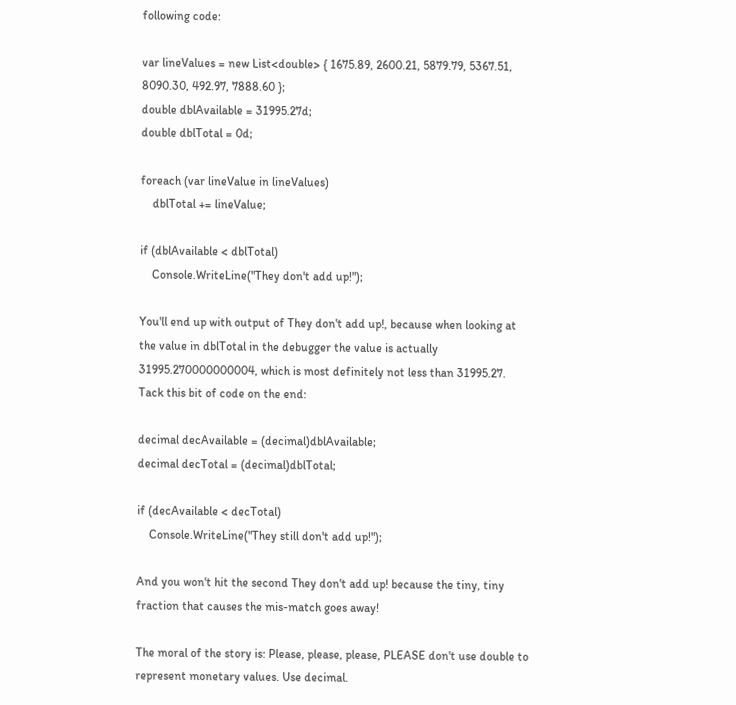following code:

var lineValues = new List<double> { 1675.89, 2600.21, 5879.79, 5367.51, 8090.30, 492.97, 7888.60 };
double dblAvailable = 31995.27d;
double dblTotal = 0d;

foreach (var lineValue in lineValues)
    dblTotal += lineValue;

if (dblAvailable < dblTotal)
    Console.WriteLine("They don't add up!");

You'll end up with output of They don't add up!, because when looking at the value in dblTotal in the debugger the value is actually 31995.270000000004, which is most definitely not less than 31995.27. Tack this bit of code on the end:

decimal decAvailable = (decimal)dblAvailable;
decimal decTotal = (decimal)dblTotal;

if (decAvailable < decTotal)
    Console.WriteLine("They still don't add up!");

And you won't hit the second They don't add up! because the tiny, tiny fraction that causes the mis-match goes away!

The moral of the story is: Please, please, please, PLEASE don't use double to represent monetary values. Use decimal.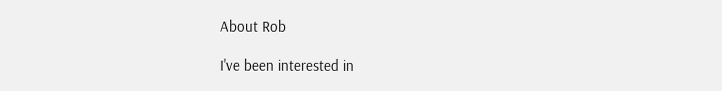About Rob

I've been interested in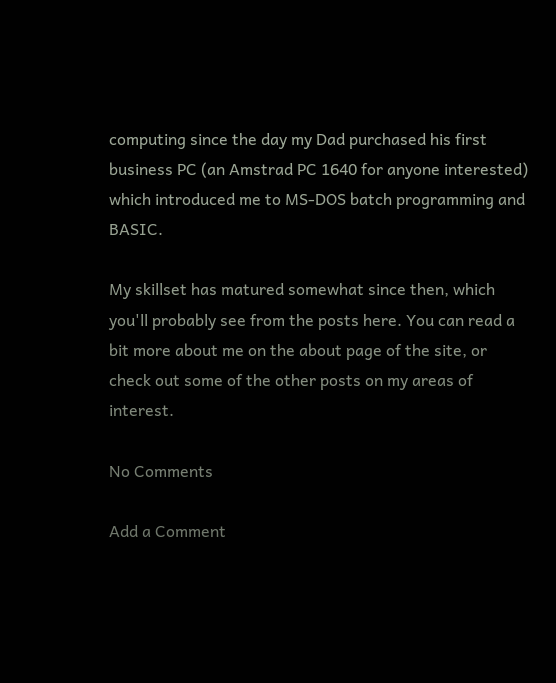computing since the day my Dad purchased his first business PC (an Amstrad PC 1640 for anyone interested) which introduced me to MS-DOS batch programming and BASIC.

My skillset has matured somewhat since then, which you'll probably see from the posts here. You can read a bit more about me on the about page of the site, or check out some of the other posts on my areas of interest.

No Comments

Add a Comment